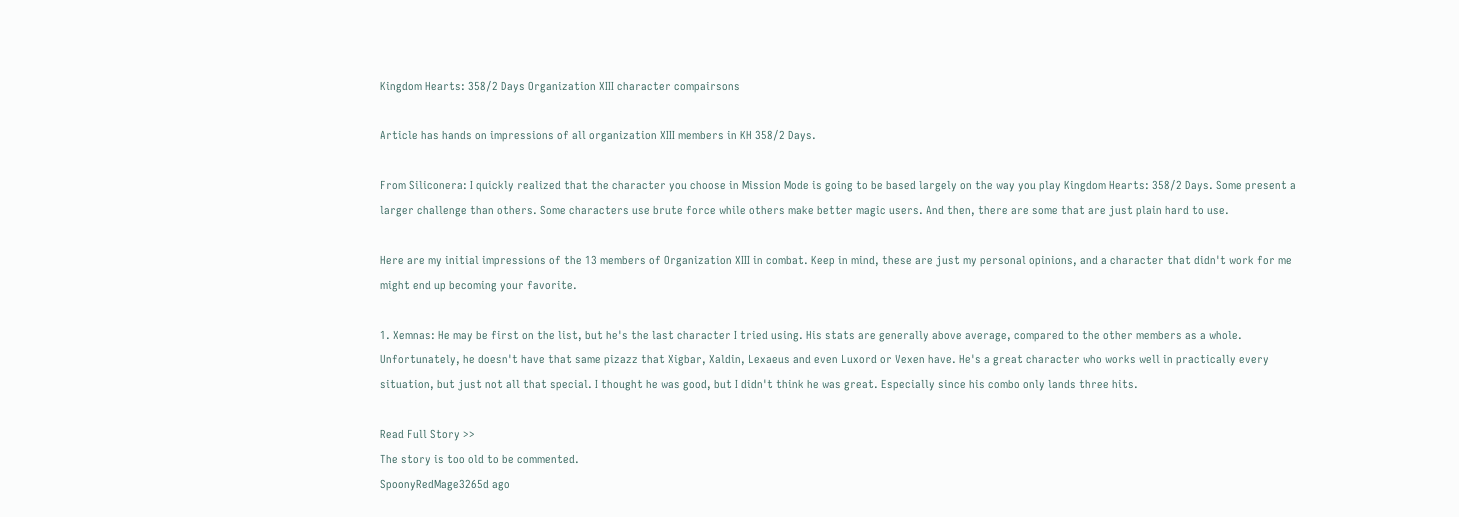Kingdom Hearts: 358/2 Days Organization XIII character compairsons

Article has hands on impressions of all organization XIII members in KH 358/2 Days.

From Siliconera: I quickly realized that the character you choose in Mission Mode is going to be based largely on the way you play Kingdom Hearts: 358/2 Days. Some present a larger challenge than others. Some characters use brute force while others make better magic users. And then, there are some that are just plain hard to use.

Here are my initial impressions of the 13 members of Organization XIII in combat. Keep in mind, these are just my personal opinions, and a character that didn't work for me might end up becoming your favorite.

1. Xemnas: He may be first on the list, but he's the last character I tried using. His stats are generally above average, compared to the other members as a whole. Unfortunately, he doesn't have that same pizazz that Xigbar, Xaldin, Lexaeus and even Luxord or Vexen have. He's a great character who works well in practically every situation, but just not all that special. I thought he was good, but I didn't think he was great. Especially since his combo only lands three hits.

Read Full Story >>
The story is too old to be commented.
SpoonyRedMage3265d ago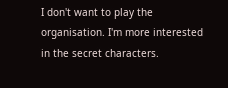I don't want to play the organisation. I'm more interested in the secret characters.